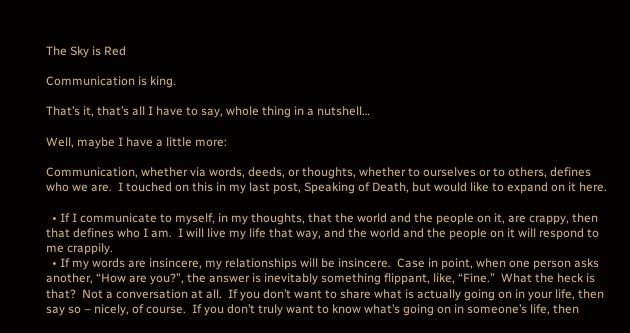The Sky is Red

Communication is king.

That’s it, that’s all I have to say, whole thing in a nutshell…

Well, maybe I have a little more:

Communication, whether via words, deeds, or thoughts, whether to ourselves or to others, defines who we are.  I touched on this in my last post, Speaking of Death, but would like to expand on it here.

  • If I communicate to myself, in my thoughts, that the world and the people on it, are crappy, then that defines who I am.  I will live my life that way, and the world and the people on it will respond to me crappily.
  • If my words are insincere, my relationships will be insincere.  Case in point, when one person asks another, “How are you?”, the answer is inevitably something flippant, like, “Fine.”  What the heck is that?  Not a conversation at all.  If you don’t want to share what is actually going on in your life, then say so – nicely, of course.  If you don’t truly want to know what’s going on in someone’s life, then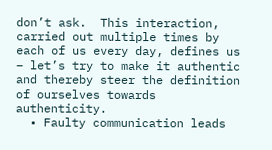don’t ask.  This interaction, carried out multiple times by each of us every day, defines us – let’s try to make it authentic and thereby steer the definition of ourselves towards authenticity.
  • Faulty communication leads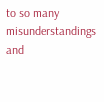to so many misunderstandings and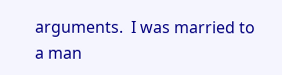arguments.  I was married to a man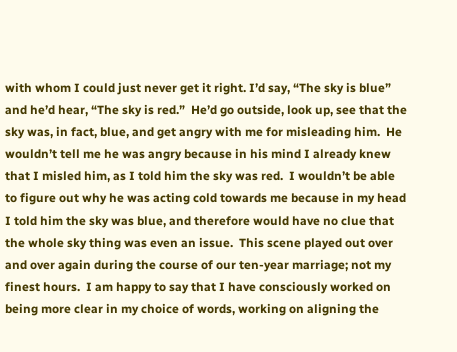with whom I could just never get it right. I’d say, “The sky is blue” and he’d hear, “The sky is red.”  He’d go outside, look up, see that the sky was, in fact, blue, and get angry with me for misleading him.  He wouldn’t tell me he was angry because in his mind I already knew that I misled him, as I told him the sky was red.  I wouldn’t be able to figure out why he was acting cold towards me because in my head I told him the sky was blue, and therefore would have no clue that the whole sky thing was even an issue.  This scene played out over and over again during the course of our ten-year marriage; not my finest hours.  I am happy to say that I have consciously worked on being more clear in my choice of words, working on aligning the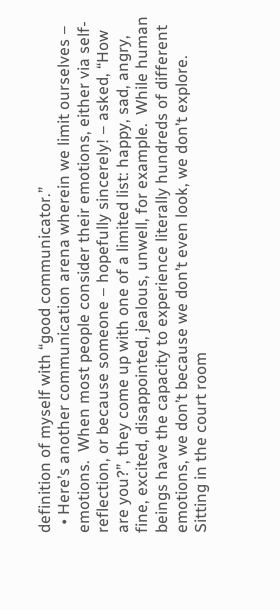definition of myself with “good communicator.”
  • Here’s another communication arena wherein we limit ourselves – emotions.  When most people consider their emotions, either via self-reflection, or because someone – hopefully sincerely! – asked, “How are you?”, they come up with one of a limited list: happy, sad, angry, fine, excited, disappointed, jealous, unwell, for example.  While human beings have the capacity to experience literally hundreds of different emotions, we don’t because we don’t even look, we don’t explore.  Sitting in the court room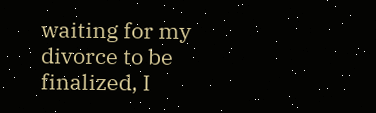waiting for my divorce to be finalized, I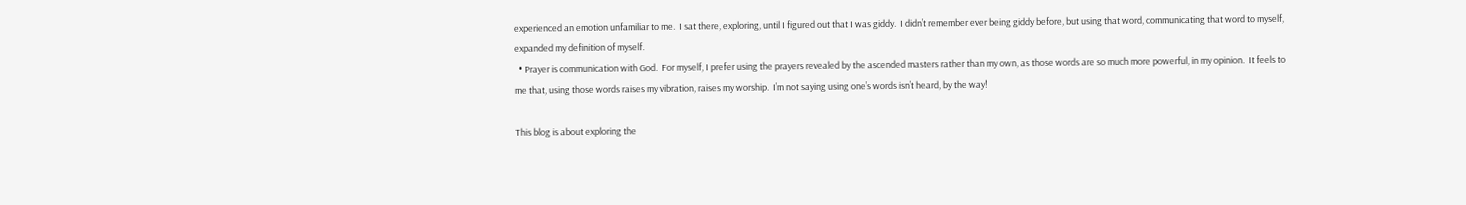experienced an emotion unfamiliar to me.  I sat there, exploring, until I figured out that I was giddy.  I didn’t remember ever being giddy before, but using that word, communicating that word to myself, expanded my definition of myself.
  • Prayer is communication with God.  For myself, I prefer using the prayers revealed by the ascended masters rather than my own, as those words are so much more powerful, in my opinion.  It feels to me that, using those words raises my vibration, raises my worship.  I’m not saying using one’s words isn’t heard, by the way!

This blog is about exploring the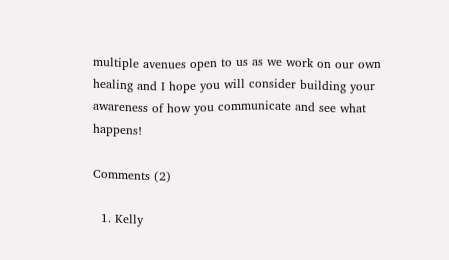multiple avenues open to us as we work on our own healing and I hope you will consider building your awareness of how you communicate and see what happens!

Comments (2)

  1. Kelly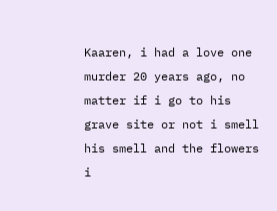Kaaren, i had a love one murder 20 years ago, no matter if i go to his grave site or not i smell his smell and the flowers i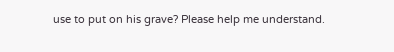use to put on his grave? Please help me understand.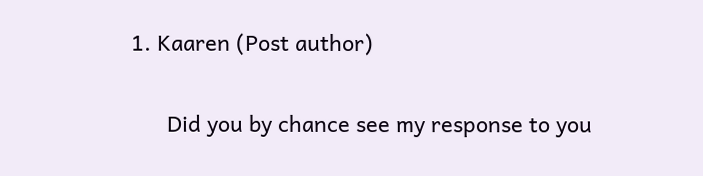1. Kaaren (Post author)

      Did you by chance see my response to you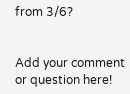from 3/6?


Add your comment or question here!